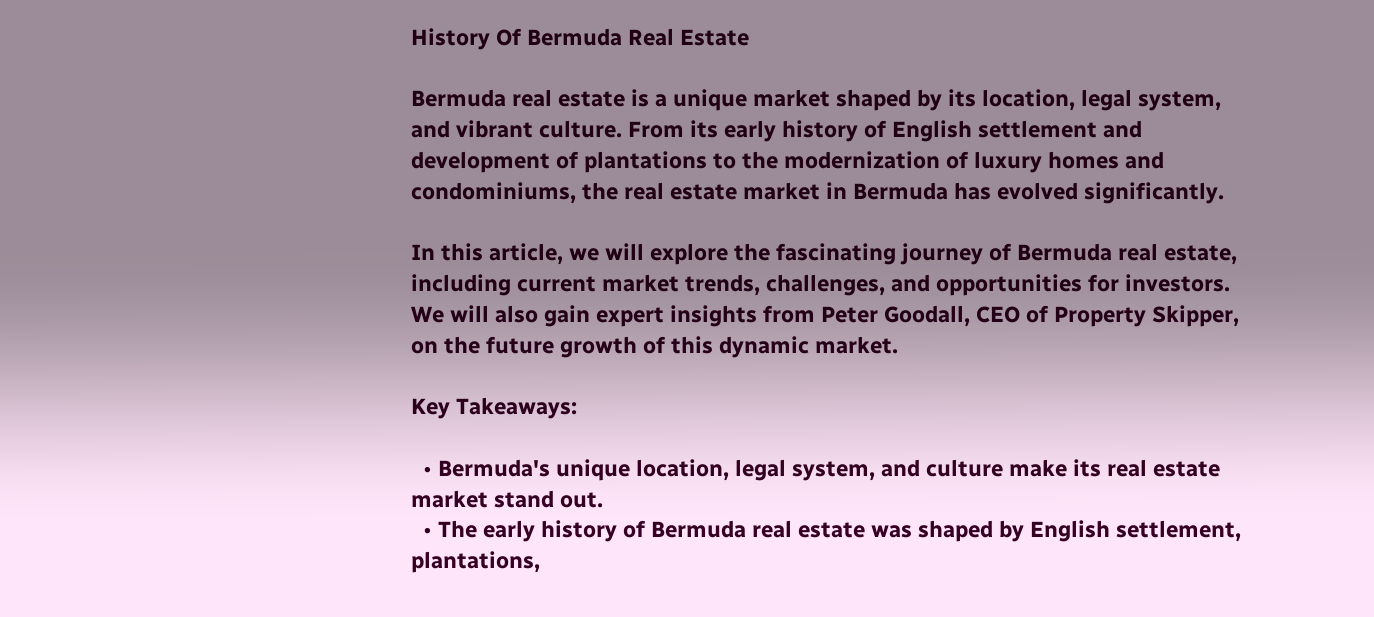History Of Bermuda Real Estate

Bermuda real estate is a unique market shaped by its location, legal system, and vibrant culture. From its early history of English settlement and development of plantations to the modernization of luxury homes and condominiums, the real estate market in Bermuda has evolved significantly.

In this article, we will explore the fascinating journey of Bermuda real estate, including current market trends, challenges, and opportunities for investors. We will also gain expert insights from Peter Goodall, CEO of Property Skipper, on the future growth of this dynamic market.

Key Takeaways:

  • Bermuda's unique location, legal system, and culture make its real estate market stand out.
  • The early history of Bermuda real estate was shaped by English settlement, plantations,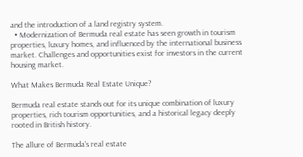and the introduction of a land registry system.
  • Modernization of Bermuda real estate has seen growth in tourism properties, luxury homes, and influenced by the international business market. Challenges and opportunities exist for investors in the current housing market.

What Makes Bermuda Real Estate Unique?

Bermuda real estate stands out for its unique combination of luxury properties, rich tourism opportunities, and a historical legacy deeply rooted in British history.

The allure of Bermuda's real estate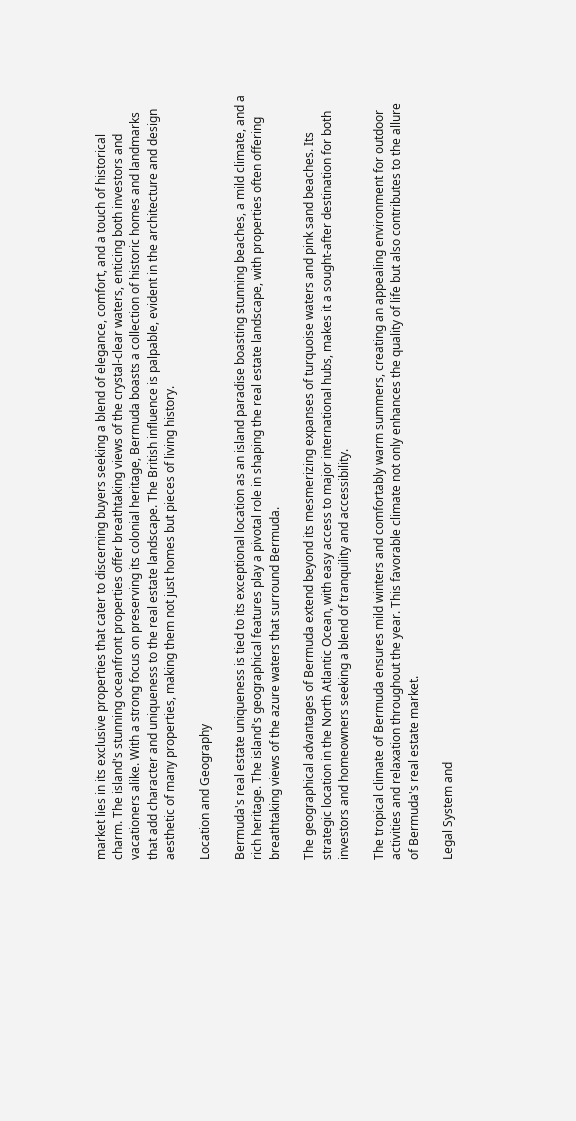market lies in its exclusive properties that cater to discerning buyers seeking a blend of elegance, comfort, and a touch of historical charm. The island's stunning oceanfront properties offer breathtaking views of the crystal-clear waters, enticing both investors and vacationers alike. With a strong focus on preserving its colonial heritage, Bermuda boasts a collection of historic homes and landmarks that add character and uniqueness to the real estate landscape. The British influence is palpable, evident in the architecture and design aesthetic of many properties, making them not just homes but pieces of living history.

Location and Geography

Bermuda's real estate uniqueness is tied to its exceptional location as an island paradise boasting stunning beaches, a mild climate, and a rich heritage. The island's geographical features play a pivotal role in shaping the real estate landscape, with properties often offering breathtaking views of the azure waters that surround Bermuda.

The geographical advantages of Bermuda extend beyond its mesmerizing expanses of turquoise waters and pink sand beaches. Its strategic location in the North Atlantic Ocean, with easy access to major international hubs, makes it a sought-after destination for both investors and homeowners seeking a blend of tranquility and accessibility.

The tropical climate of Bermuda ensures mild winters and comfortably warm summers, creating an appealing environment for outdoor activities and relaxation throughout the year. This favorable climate not only enhances the quality of life but also contributes to the allure of Bermuda's real estate market.

Legal System and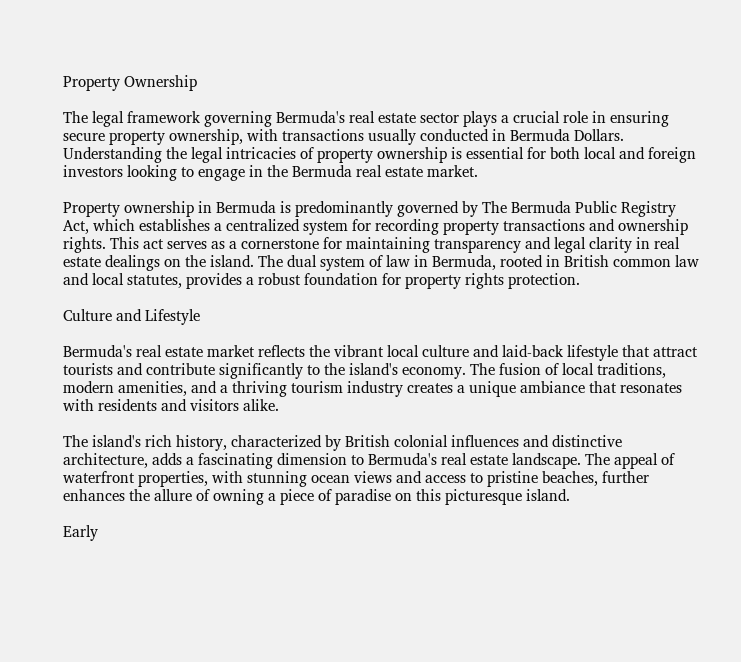Property Ownership

The legal framework governing Bermuda's real estate sector plays a crucial role in ensuring secure property ownership, with transactions usually conducted in Bermuda Dollars. Understanding the legal intricacies of property ownership is essential for both local and foreign investors looking to engage in the Bermuda real estate market.

Property ownership in Bermuda is predominantly governed by The Bermuda Public Registry Act, which establishes a centralized system for recording property transactions and ownership rights. This act serves as a cornerstone for maintaining transparency and legal clarity in real estate dealings on the island. The dual system of law in Bermuda, rooted in British common law and local statutes, provides a robust foundation for property rights protection.

Culture and Lifestyle

Bermuda's real estate market reflects the vibrant local culture and laid-back lifestyle that attract tourists and contribute significantly to the island's economy. The fusion of local traditions, modern amenities, and a thriving tourism industry creates a unique ambiance that resonates with residents and visitors alike.

The island's rich history, characterized by British colonial influences and distinctive architecture, adds a fascinating dimension to Bermuda's real estate landscape. The appeal of waterfront properties, with stunning ocean views and access to pristine beaches, further enhances the allure of owning a piece of paradise on this picturesque island.

Early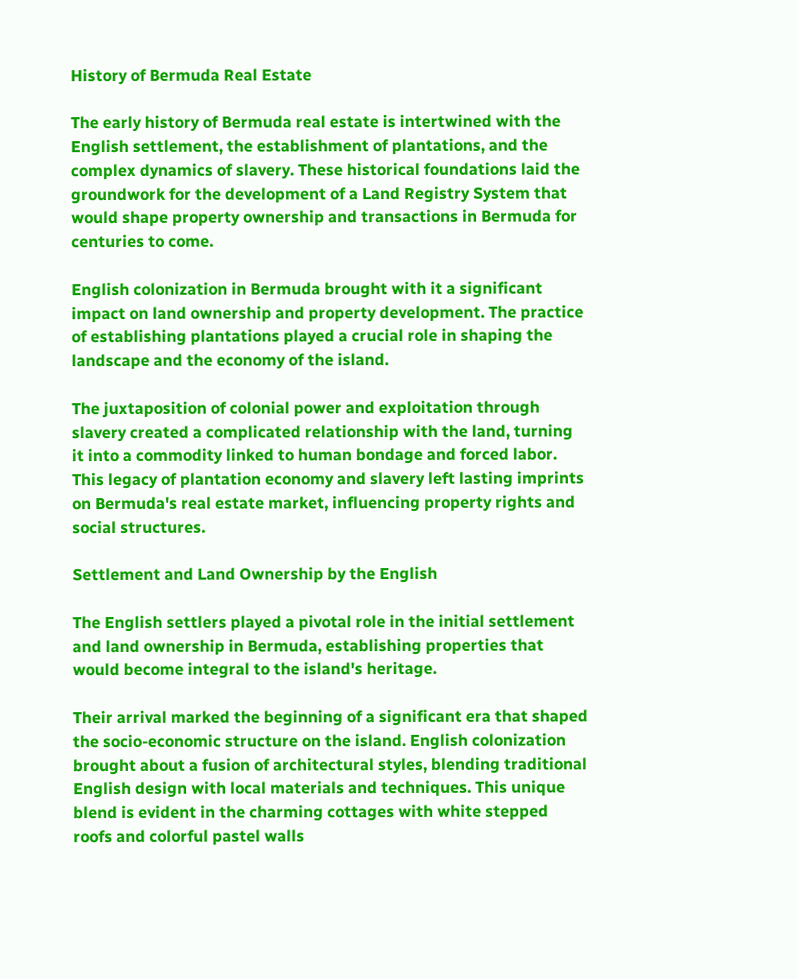History of Bermuda Real Estate

The early history of Bermuda real estate is intertwined with the English settlement, the establishment of plantations, and the complex dynamics of slavery. These historical foundations laid the groundwork for the development of a Land Registry System that would shape property ownership and transactions in Bermuda for centuries to come.

English colonization in Bermuda brought with it a significant impact on land ownership and property development. The practice of establishing plantations played a crucial role in shaping the landscape and the economy of the island.

The juxtaposition of colonial power and exploitation through slavery created a complicated relationship with the land, turning it into a commodity linked to human bondage and forced labor. This legacy of plantation economy and slavery left lasting imprints on Bermuda's real estate market, influencing property rights and social structures.

Settlement and Land Ownership by the English

The English settlers played a pivotal role in the initial settlement and land ownership in Bermuda, establishing properties that would become integral to the island's heritage.

Their arrival marked the beginning of a significant era that shaped the socio-economic structure on the island. English colonization brought about a fusion of architectural styles, blending traditional English design with local materials and techniques. This unique blend is evident in the charming cottages with white stepped roofs and colorful pastel walls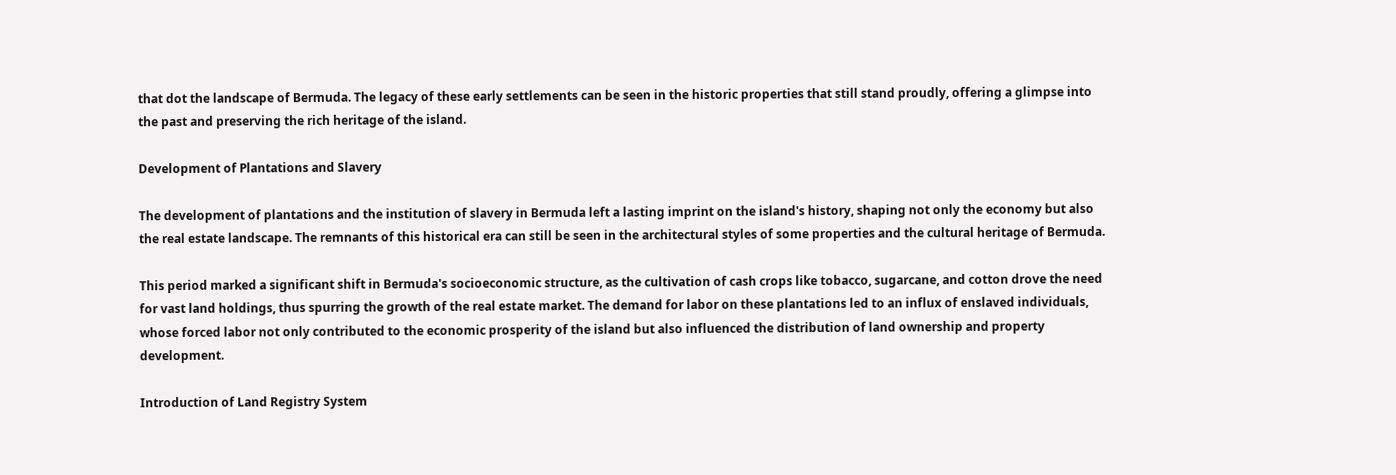that dot the landscape of Bermuda. The legacy of these early settlements can be seen in the historic properties that still stand proudly, offering a glimpse into the past and preserving the rich heritage of the island.

Development of Plantations and Slavery

The development of plantations and the institution of slavery in Bermuda left a lasting imprint on the island's history, shaping not only the economy but also the real estate landscape. The remnants of this historical era can still be seen in the architectural styles of some properties and the cultural heritage of Bermuda.

This period marked a significant shift in Bermuda's socioeconomic structure, as the cultivation of cash crops like tobacco, sugarcane, and cotton drove the need for vast land holdings, thus spurring the growth of the real estate market. The demand for labor on these plantations led to an influx of enslaved individuals, whose forced labor not only contributed to the economic prosperity of the island but also influenced the distribution of land ownership and property development.

Introduction of Land Registry System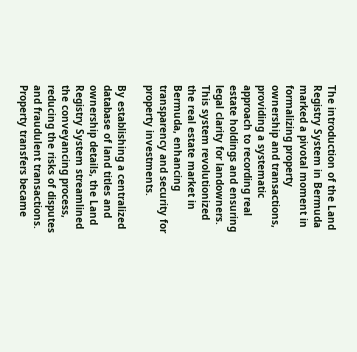The introduction of the Land Registry System in Bermuda marked a pivotal moment in formalizing property ownership and transactions, providing a systematic approach to recording real estate holdings and ensuring legal clarity for landowners. This system revolutionized the real estate market in Bermuda, enhancing transparency and security for property investments.

By establishing a centralized database of land titles and ownership details, the Land Registry System streamlined the conveyancing process, reducing the risks of disputes and fraudulent transactions. Property transfers became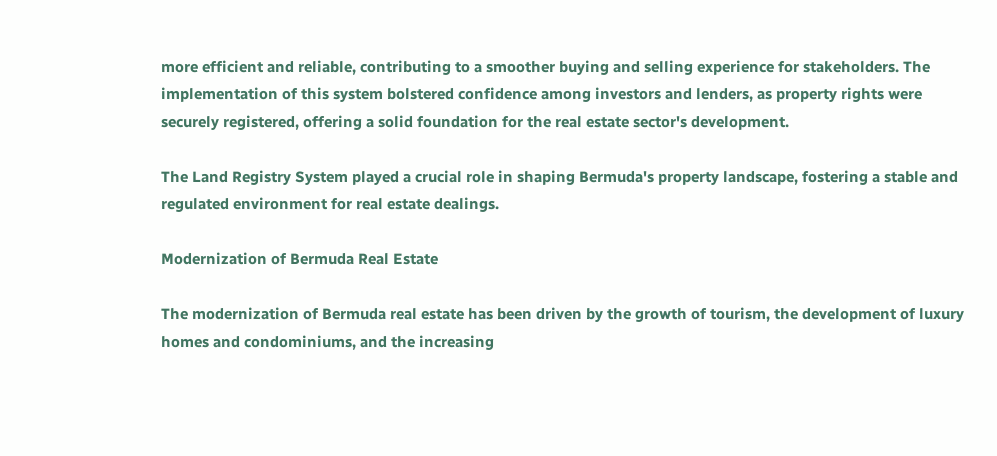more efficient and reliable, contributing to a smoother buying and selling experience for stakeholders. The implementation of this system bolstered confidence among investors and lenders, as property rights were securely registered, offering a solid foundation for the real estate sector's development.

The Land Registry System played a crucial role in shaping Bermuda's property landscape, fostering a stable and regulated environment for real estate dealings.

Modernization of Bermuda Real Estate

The modernization of Bermuda real estate has been driven by the growth of tourism, the development of luxury homes and condominiums, and the increasing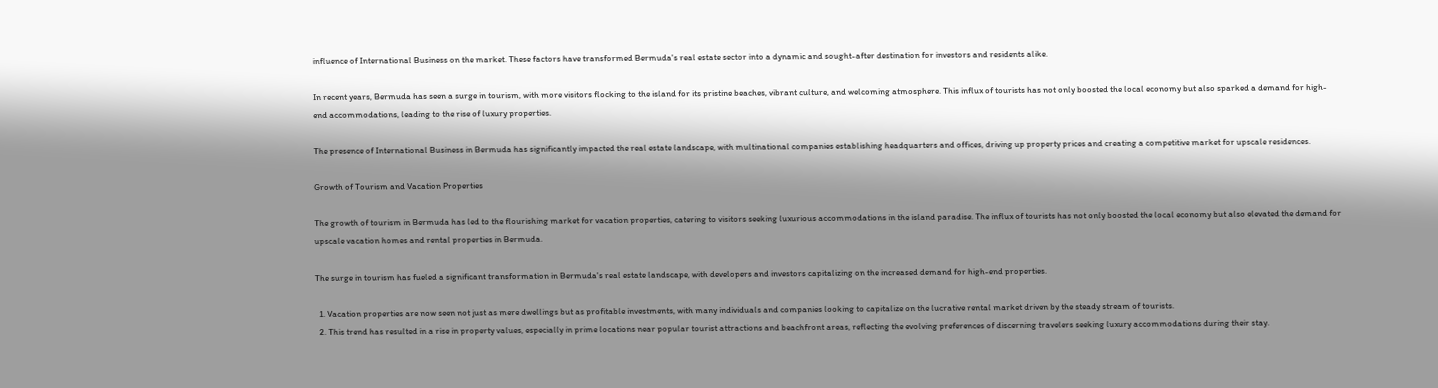influence of International Business on the market. These factors have transformed Bermuda's real estate sector into a dynamic and sought-after destination for investors and residents alike.

In recent years, Bermuda has seen a surge in tourism, with more visitors flocking to the island for its pristine beaches, vibrant culture, and welcoming atmosphere. This influx of tourists has not only boosted the local economy but also sparked a demand for high-end accommodations, leading to the rise of luxury properties.

The presence of International Business in Bermuda has significantly impacted the real estate landscape, with multinational companies establishing headquarters and offices, driving up property prices and creating a competitive market for upscale residences.

Growth of Tourism and Vacation Properties

The growth of tourism in Bermuda has led to the flourishing market for vacation properties, catering to visitors seeking luxurious accommodations in the island paradise. The influx of tourists has not only boosted the local economy but also elevated the demand for upscale vacation homes and rental properties in Bermuda.

The surge in tourism has fueled a significant transformation in Bermuda's real estate landscape, with developers and investors capitalizing on the increased demand for high-end properties.

  1. Vacation properties are now seen not just as mere dwellings but as profitable investments, with many individuals and companies looking to capitalize on the lucrative rental market driven by the steady stream of tourists.
  2. This trend has resulted in a rise in property values, especially in prime locations near popular tourist attractions and beachfront areas, reflecting the evolving preferences of discerning travelers seeking luxury accommodations during their stay.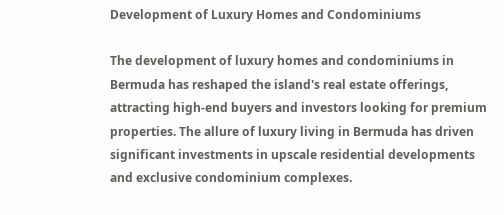Development of Luxury Homes and Condominiums

The development of luxury homes and condominiums in Bermuda has reshaped the island's real estate offerings, attracting high-end buyers and investors looking for premium properties. The allure of luxury living in Bermuda has driven significant investments in upscale residential developments and exclusive condominium complexes.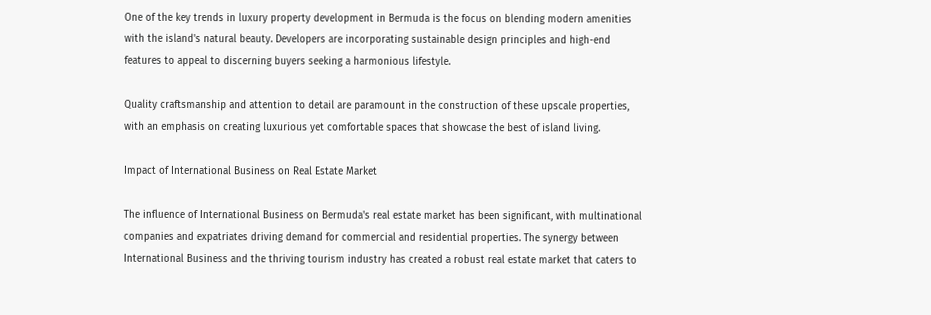One of the key trends in luxury property development in Bermuda is the focus on blending modern amenities with the island's natural beauty. Developers are incorporating sustainable design principles and high-end features to appeal to discerning buyers seeking a harmonious lifestyle.

Quality craftsmanship and attention to detail are paramount in the construction of these upscale properties, with an emphasis on creating luxurious yet comfortable spaces that showcase the best of island living.

Impact of International Business on Real Estate Market

The influence of International Business on Bermuda's real estate market has been significant, with multinational companies and expatriates driving demand for commercial and residential properties. The synergy between International Business and the thriving tourism industry has created a robust real estate market that caters to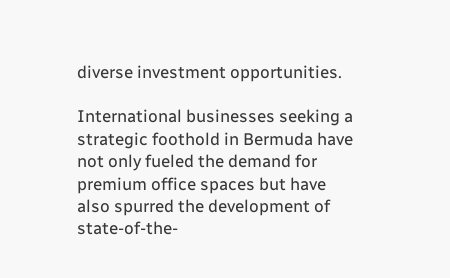diverse investment opportunities.

International businesses seeking a strategic foothold in Bermuda have not only fueled the demand for premium office spaces but have also spurred the development of state-of-the-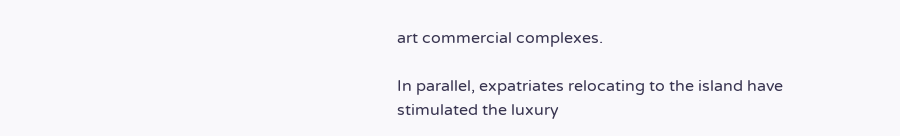art commercial complexes.

In parallel, expatriates relocating to the island have stimulated the luxury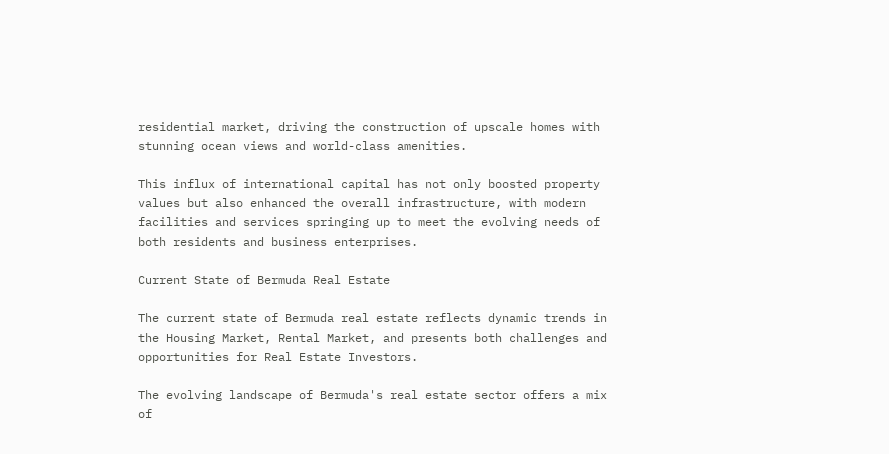residential market, driving the construction of upscale homes with stunning ocean views and world-class amenities.

This influx of international capital has not only boosted property values but also enhanced the overall infrastructure, with modern facilities and services springing up to meet the evolving needs of both residents and business enterprises.

Current State of Bermuda Real Estate

The current state of Bermuda real estate reflects dynamic trends in the Housing Market, Rental Market, and presents both challenges and opportunities for Real Estate Investors.

The evolving landscape of Bermuda's real estate sector offers a mix of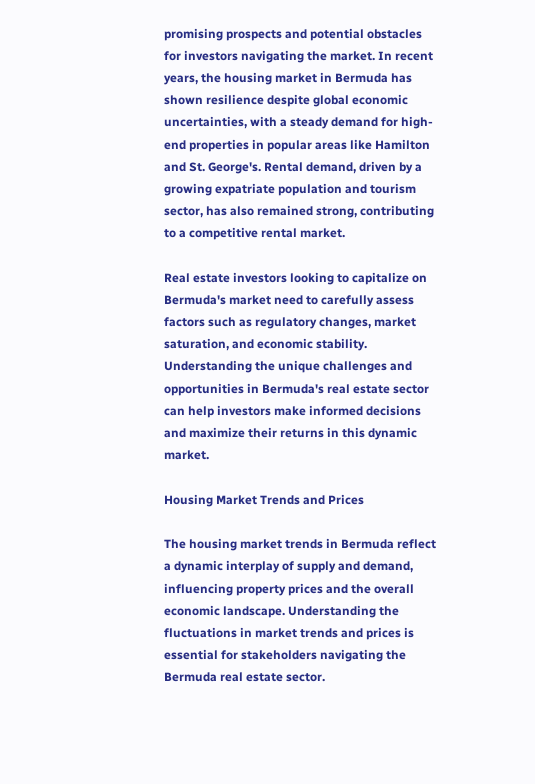promising prospects and potential obstacles for investors navigating the market. In recent years, the housing market in Bermuda has shown resilience despite global economic uncertainties, with a steady demand for high-end properties in popular areas like Hamilton and St. George's. Rental demand, driven by a growing expatriate population and tourism sector, has also remained strong, contributing to a competitive rental market.

Real estate investors looking to capitalize on Bermuda's market need to carefully assess factors such as regulatory changes, market saturation, and economic stability. Understanding the unique challenges and opportunities in Bermuda's real estate sector can help investors make informed decisions and maximize their returns in this dynamic market.

Housing Market Trends and Prices

The housing market trends in Bermuda reflect a dynamic interplay of supply and demand, influencing property prices and the overall economic landscape. Understanding the fluctuations in market trends and prices is essential for stakeholders navigating the Bermuda real estate sector.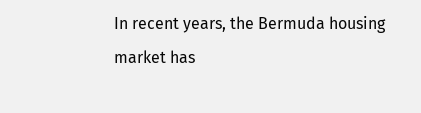In recent years, the Bermuda housing market has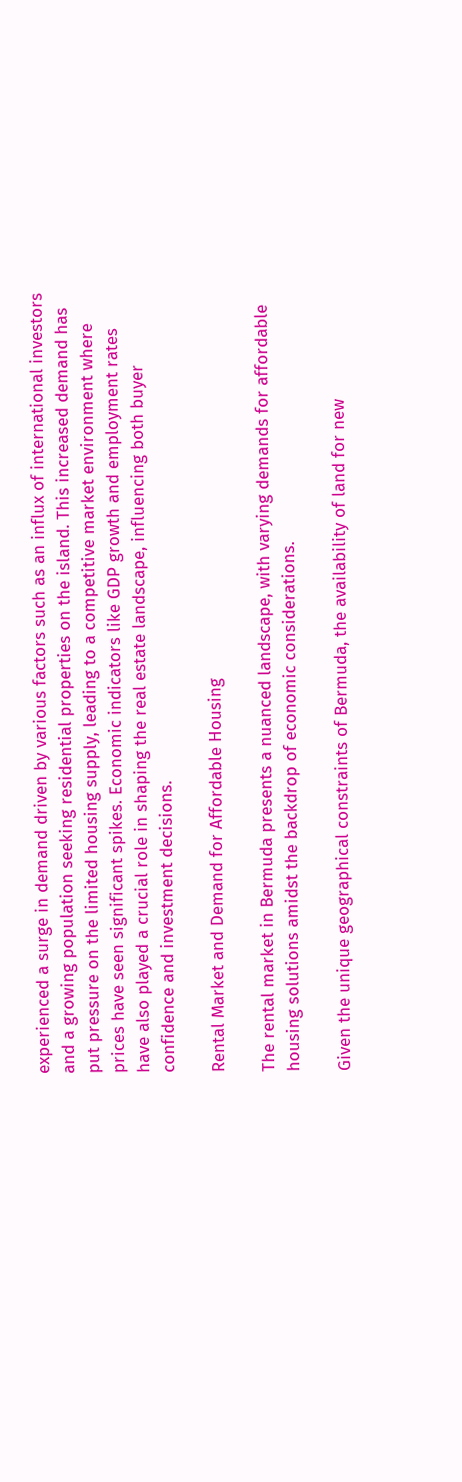experienced a surge in demand driven by various factors such as an influx of international investors and a growing population seeking residential properties on the island. This increased demand has put pressure on the limited housing supply, leading to a competitive market environment where prices have seen significant spikes. Economic indicators like GDP growth and employment rates have also played a crucial role in shaping the real estate landscape, influencing both buyer confidence and investment decisions.

Rental Market and Demand for Affordable Housing

The rental market in Bermuda presents a nuanced landscape, with varying demands for affordable housing solutions amidst the backdrop of economic considerations.

Given the unique geographical constraints of Bermuda, the availability of land for new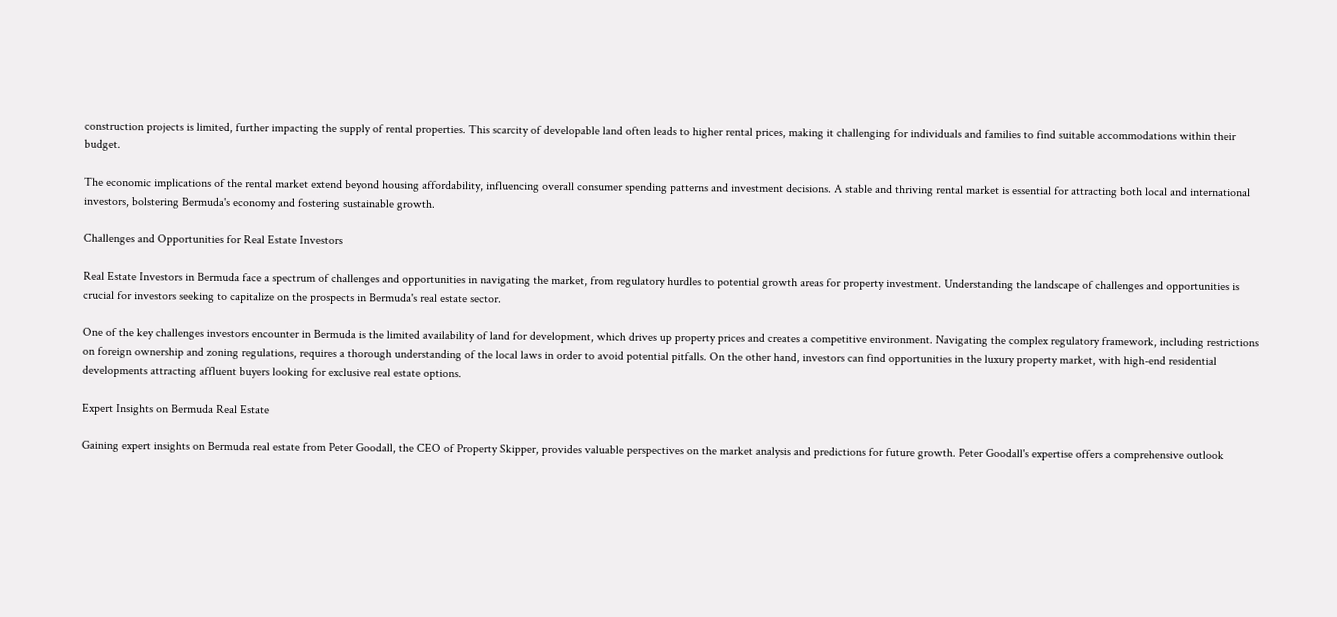construction projects is limited, further impacting the supply of rental properties. This scarcity of developable land often leads to higher rental prices, making it challenging for individuals and families to find suitable accommodations within their budget.

The economic implications of the rental market extend beyond housing affordability, influencing overall consumer spending patterns and investment decisions. A stable and thriving rental market is essential for attracting both local and international investors, bolstering Bermuda's economy and fostering sustainable growth.

Challenges and Opportunities for Real Estate Investors

Real Estate Investors in Bermuda face a spectrum of challenges and opportunities in navigating the market, from regulatory hurdles to potential growth areas for property investment. Understanding the landscape of challenges and opportunities is crucial for investors seeking to capitalize on the prospects in Bermuda's real estate sector.

One of the key challenges investors encounter in Bermuda is the limited availability of land for development, which drives up property prices and creates a competitive environment. Navigating the complex regulatory framework, including restrictions on foreign ownership and zoning regulations, requires a thorough understanding of the local laws in order to avoid potential pitfalls. On the other hand, investors can find opportunities in the luxury property market, with high-end residential developments attracting affluent buyers looking for exclusive real estate options.

Expert Insights on Bermuda Real Estate

Gaining expert insights on Bermuda real estate from Peter Goodall, the CEO of Property Skipper, provides valuable perspectives on the market analysis and predictions for future growth. Peter Goodall's expertise offers a comprehensive outlook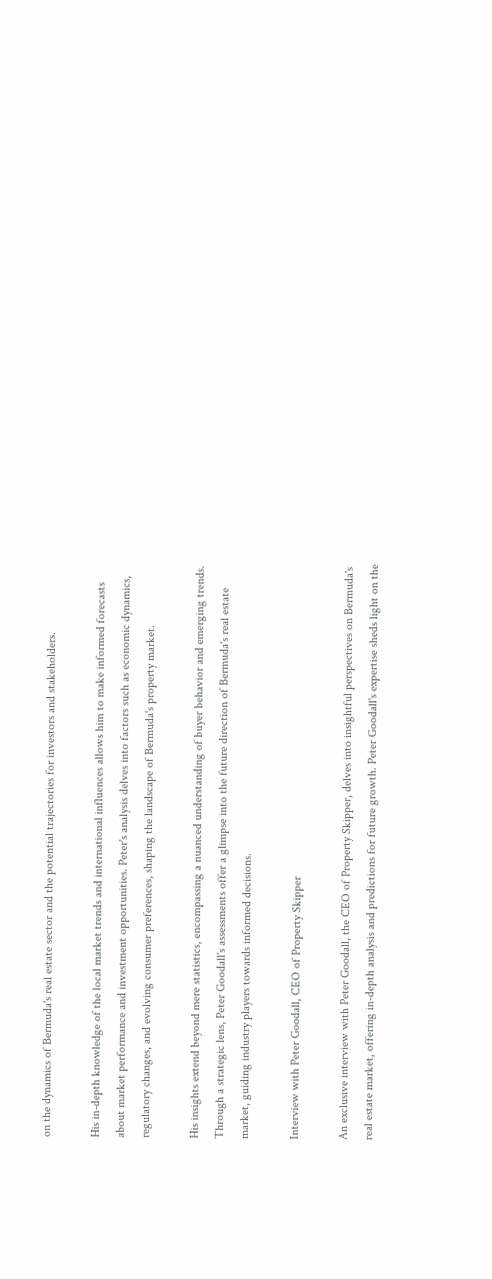on the dynamics of Bermuda's real estate sector and the potential trajectories for investors and stakeholders.

His in-depth knowledge of the local market trends and international influences allows him to make informed forecasts about market performance and investment opportunities. Peter's analysis delves into factors such as economic dynamics, regulatory changes, and evolving consumer preferences, shaping the landscape of Bermuda's property market.

His insights extend beyond mere statistics, encompassing a nuanced understanding of buyer behavior and emerging trends. Through a strategic lens, Peter Goodall's assessments offer a glimpse into the future direction of Bermuda's real estate market, guiding industry players towards informed decisions.

Interview with Peter Goodall, CEO of Property Skipper

An exclusive interview with Peter Goodall, the CEO of Property Skipper, delves into insightful perspectives on Bermuda's real estate market, offering in-depth analysis and predictions for future growth. Peter Goodall's expertise sheds light on the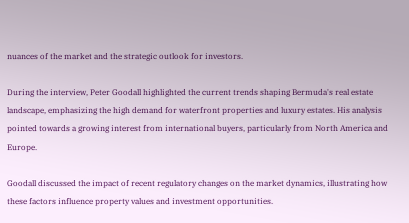nuances of the market and the strategic outlook for investors.

During the interview, Peter Goodall highlighted the current trends shaping Bermuda's real estate landscape, emphasizing the high demand for waterfront properties and luxury estates. His analysis pointed towards a growing interest from international buyers, particularly from North America and Europe.

Goodall discussed the impact of recent regulatory changes on the market dynamics, illustrating how these factors influence property values and investment opportunities.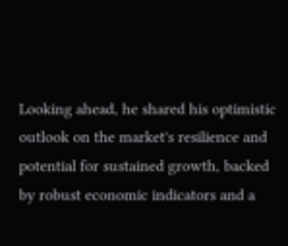Looking ahead, he shared his optimistic outlook on the market's resilience and potential for sustained growth, backed by robust economic indicators and a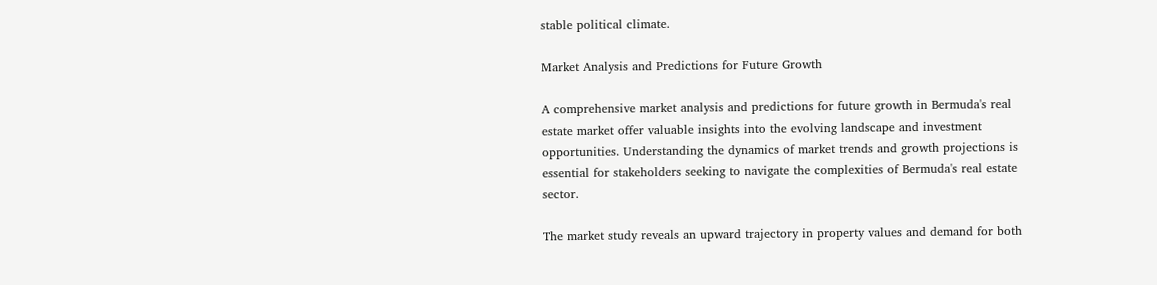stable political climate.

Market Analysis and Predictions for Future Growth

A comprehensive market analysis and predictions for future growth in Bermuda's real estate market offer valuable insights into the evolving landscape and investment opportunities. Understanding the dynamics of market trends and growth projections is essential for stakeholders seeking to navigate the complexities of Bermuda's real estate sector.

The market study reveals an upward trajectory in property values and demand for both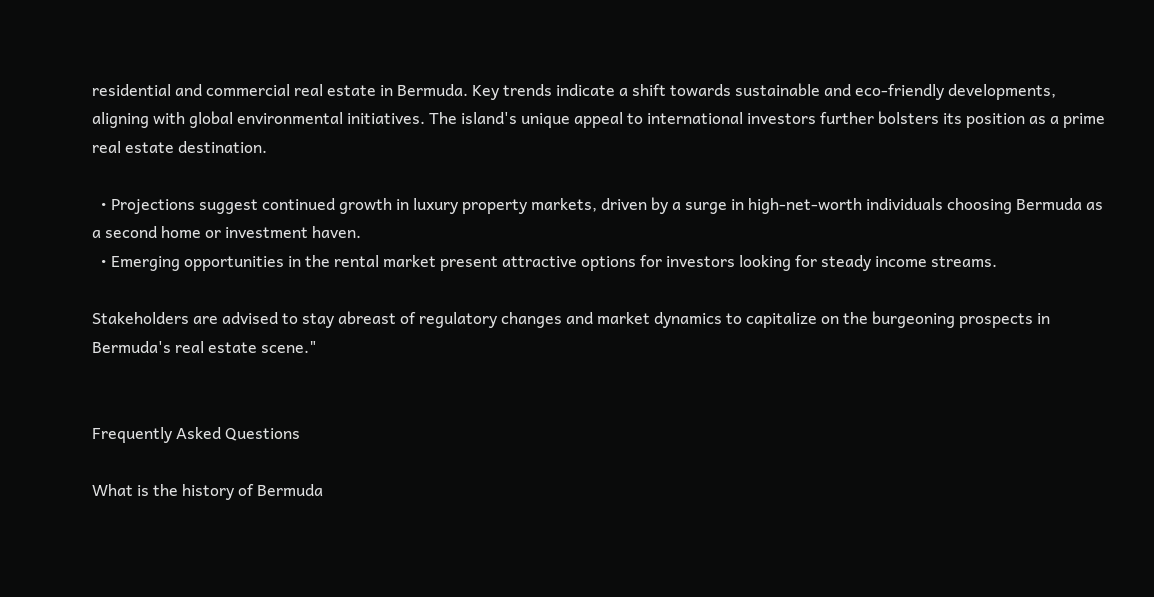residential and commercial real estate in Bermuda. Key trends indicate a shift towards sustainable and eco-friendly developments, aligning with global environmental initiatives. The island's unique appeal to international investors further bolsters its position as a prime real estate destination.

  • Projections suggest continued growth in luxury property markets, driven by a surge in high-net-worth individuals choosing Bermuda as a second home or investment haven.
  • Emerging opportunities in the rental market present attractive options for investors looking for steady income streams.

Stakeholders are advised to stay abreast of regulatory changes and market dynamics to capitalize on the burgeoning prospects in Bermuda's real estate scene."


Frequently Asked Questions

What is the history of Bermuda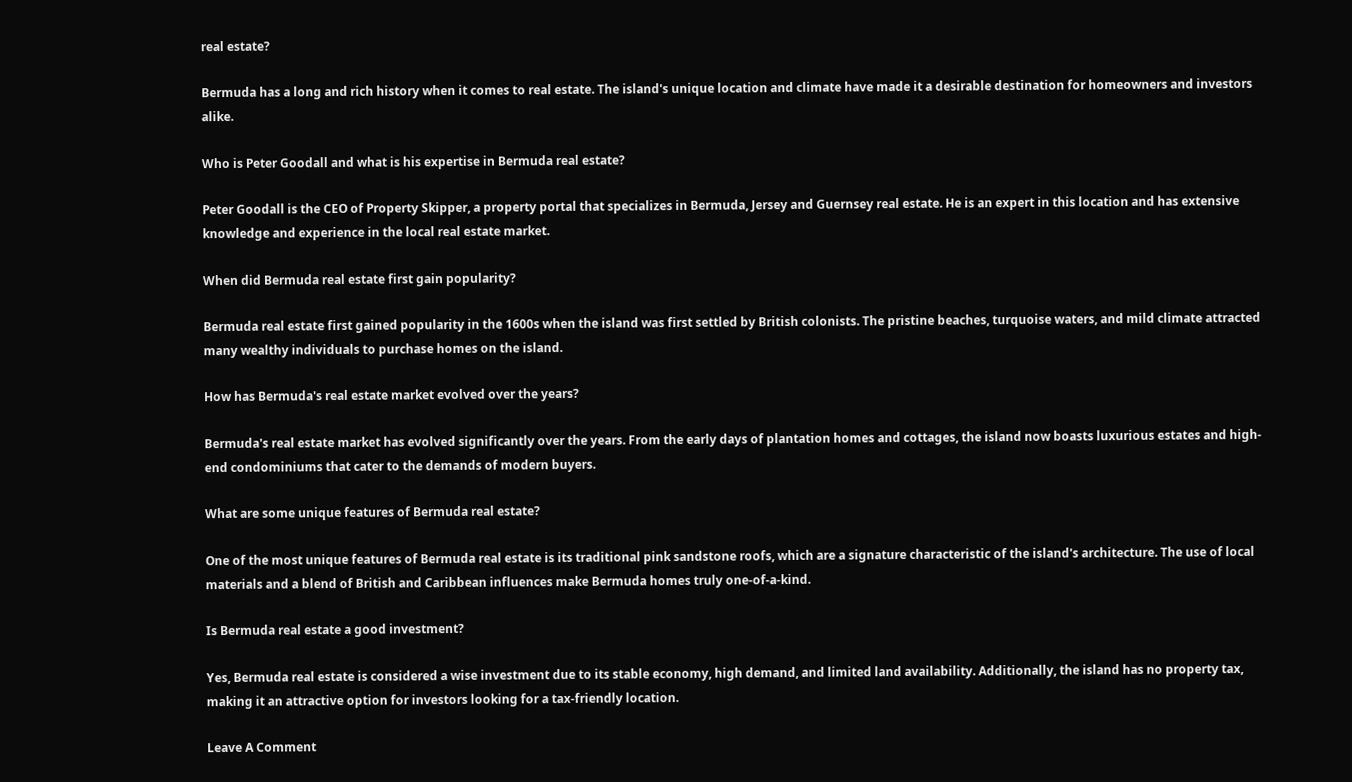real estate?

Bermuda has a long and rich history when it comes to real estate. The island's unique location and climate have made it a desirable destination for homeowners and investors alike.

Who is Peter Goodall and what is his expertise in Bermuda real estate?

Peter Goodall is the CEO of Property Skipper, a property portal that specializes in Bermuda, Jersey and Guernsey real estate. He is an expert in this location and has extensive knowledge and experience in the local real estate market.

When did Bermuda real estate first gain popularity?

Bermuda real estate first gained popularity in the 1600s when the island was first settled by British colonists. The pristine beaches, turquoise waters, and mild climate attracted many wealthy individuals to purchase homes on the island.

How has Bermuda's real estate market evolved over the years?

Bermuda's real estate market has evolved significantly over the years. From the early days of plantation homes and cottages, the island now boasts luxurious estates and high-end condominiums that cater to the demands of modern buyers.

What are some unique features of Bermuda real estate?

One of the most unique features of Bermuda real estate is its traditional pink sandstone roofs, which are a signature characteristic of the island's architecture. The use of local materials and a blend of British and Caribbean influences make Bermuda homes truly one-of-a-kind.

Is Bermuda real estate a good investment?

Yes, Bermuda real estate is considered a wise investment due to its stable economy, high demand, and limited land availability. Additionally, the island has no property tax, making it an attractive option for investors looking for a tax-friendly location.

Leave A Comment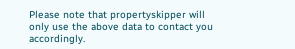Please note that propertyskipper will only use the above data to contact you accordingly.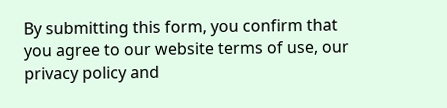By submitting this form, you confirm that you agree to our website terms of use, our privacy policy and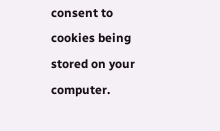consent to cookies being stored on your computer.